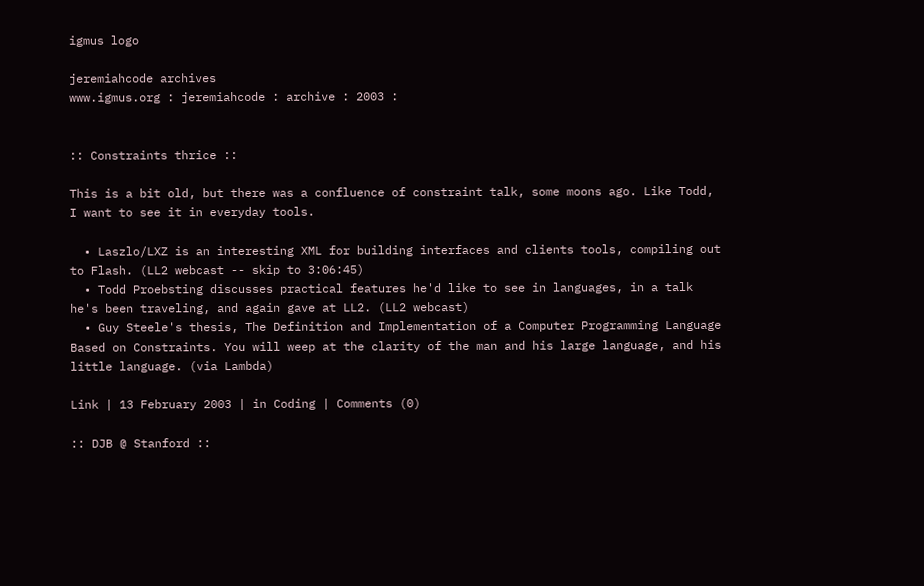igmus logo

jeremiahcode archives
www.igmus.org : jeremiahcode : archive : 2003 :


:: Constraints thrice ::

This is a bit old, but there was a confluence of constraint talk, some moons ago. Like Todd, I want to see it in everyday tools.

  • Laszlo/LXZ is an interesting XML for building interfaces and clients tools, compiling out to Flash. (LL2 webcast -- skip to 3:06:45)
  • Todd Proebsting discusses practical features he'd like to see in languages, in a talk he's been traveling, and again gave at LL2. (LL2 webcast)
  • Guy Steele's thesis, The Definition and Implementation of a Computer Programming Language Based on Constraints. You will weep at the clarity of the man and his large language, and his little language. (via Lambda)

Link | 13 February 2003 | in Coding | Comments (0)

:: DJB @ Stanford ::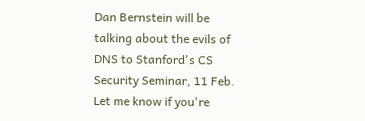Dan Bernstein will be talking about the evils of DNS to Stanford's CS Security Seminar, 11 Feb. Let me know if you're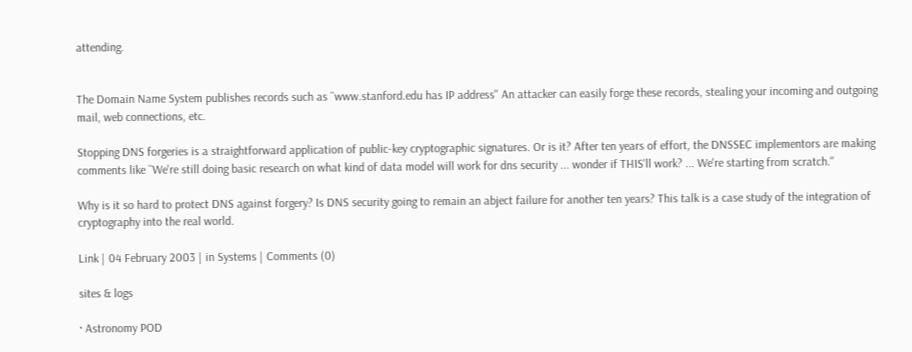attending.


The Domain Name System publishes records such as ``www.stanford.edu has IP address'' An attacker can easily forge these records, stealing your incoming and outgoing mail, web connections, etc.

Stopping DNS forgeries is a straightforward application of public-key cryptographic signatures. Or is it? After ten years of effort, the DNSSEC implementors are making comments like ``We're still doing basic research on what kind of data model will work for dns security ... wonder if THIS'll work? ... We're starting from scratch.''

Why is it so hard to protect DNS against forgery? Is DNS security going to remain an abject failure for another ten years? This talk is a case study of the integration of cryptography into the real world.

Link | 04 February 2003 | in Systems | Comments (0)

sites & logs

· Astronomy POD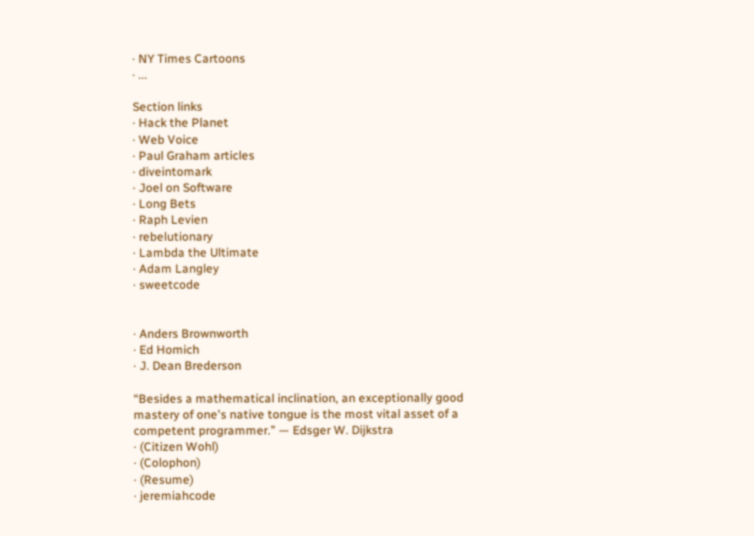· NY Times Cartoons
· ...

Section links
· Hack the Planet
· Web Voice
· Paul Graham articles
· diveintomark
· Joel on Software
· Long Bets
· Raph Levien
· rebelutionary
· Lambda the Ultimate
· Adam Langley
· sweetcode


· Anders Brownworth
· Ed Homich
· J. Dean Brederson

“Besides a mathematical inclination, an exceptionally good mastery of one's native tongue is the most vital asset of a competent programmer.” — Edsger W. Dijkstra
· (Citizen Wohl)
· (Colophon)
· (Resume)
· jeremiahcode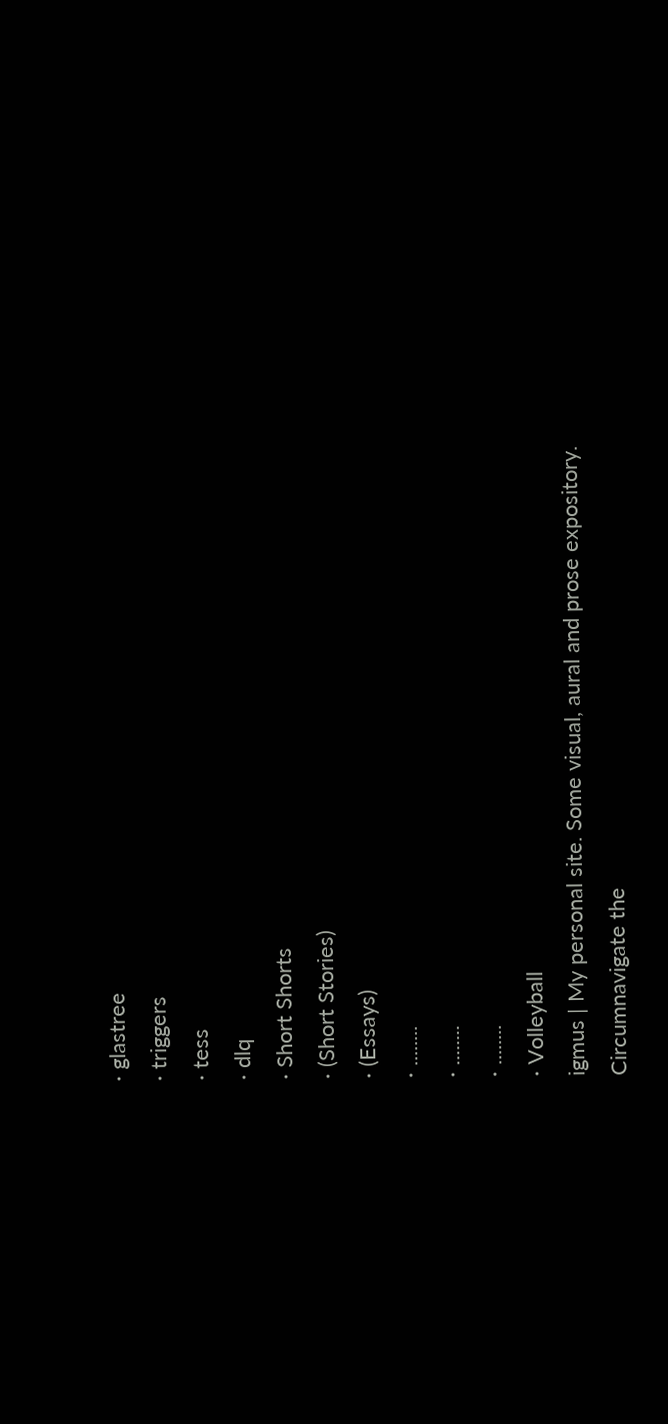· glastree
· triggers
· tess
· dlq
· Short Shorts
· (Short Stories)
· (Essays)
· ........
· ........
· ........
· Volleyball
igmus | My personal site. Some visual, aural and prose expository. Circumnavigate the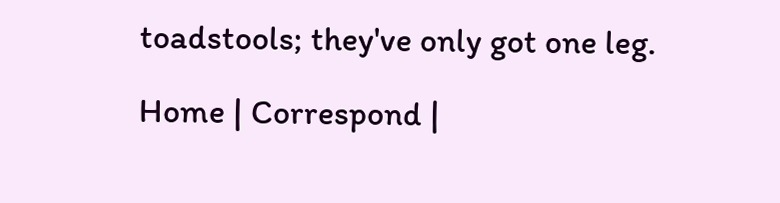toadstools; they've only got one leg.

Home | Correspond |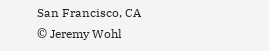San Francisco, CA
© Jeremy Wohl